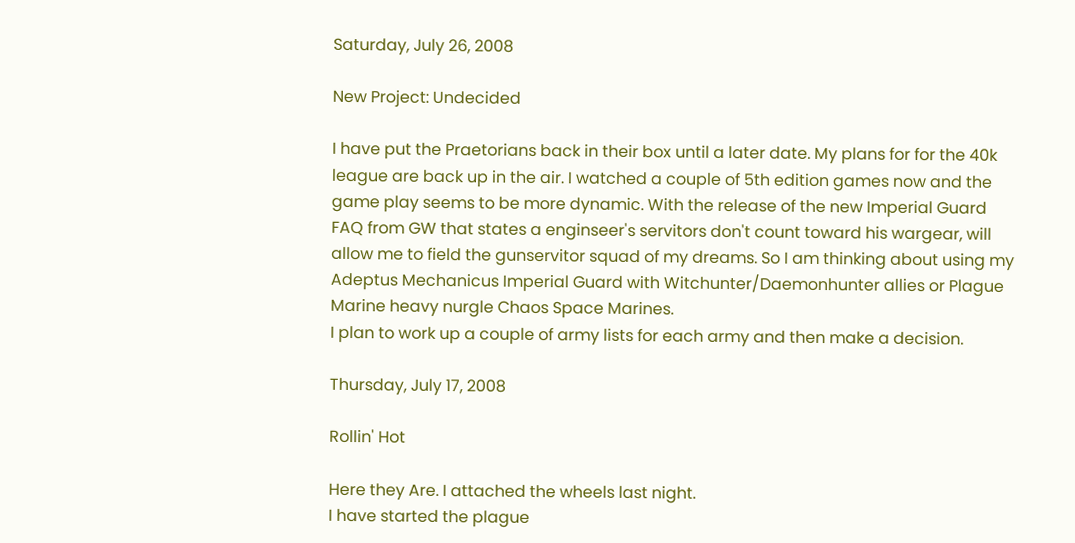Saturday, July 26, 2008

New Project: Undecided

I have put the Praetorians back in their box until a later date. My plans for for the 40k league are back up in the air. I watched a couple of 5th edition games now and the game play seems to be more dynamic. With the release of the new Imperial Guard FAQ from GW that states a enginseer's servitors don't count toward his wargear, will allow me to field the gunservitor squad of my dreams. So I am thinking about using my Adeptus Mechanicus Imperial Guard with Witchunter/Daemonhunter allies or Plague Marine heavy nurgle Chaos Space Marines.
I plan to work up a couple of army lists for each army and then make a decision.

Thursday, July 17, 2008

Rollin' Hot

Here they Are. I attached the wheels last night.
I have started the plague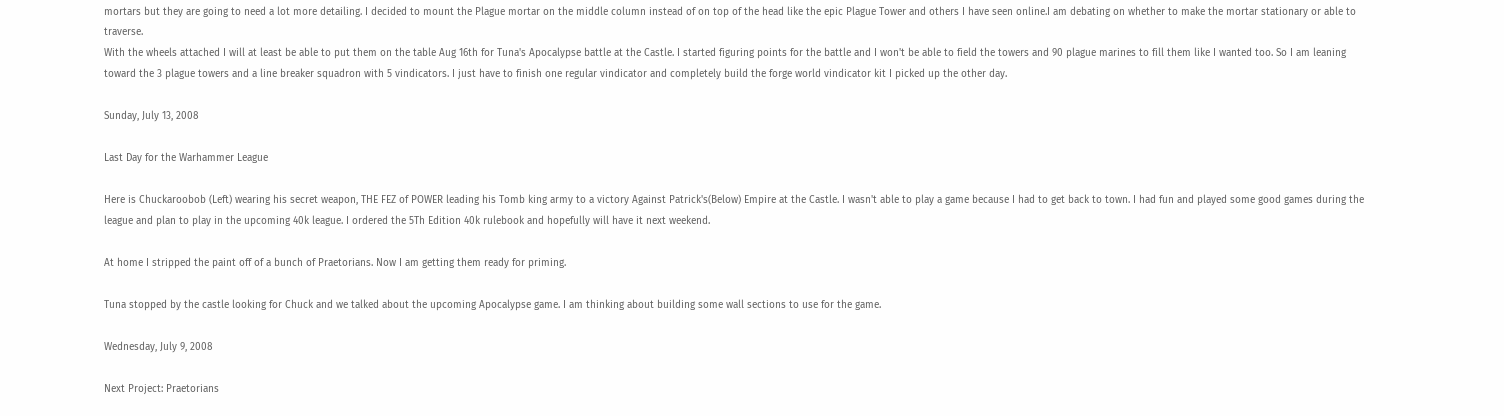mortars but they are going to need a lot more detailing. I decided to mount the Plague mortar on the middle column instead of on top of the head like the epic Plague Tower and others I have seen online.I am debating on whether to make the mortar stationary or able to traverse.
With the wheels attached I will at least be able to put them on the table Aug 16th for Tuna's Apocalypse battle at the Castle. I started figuring points for the battle and I won't be able to field the towers and 90 plague marines to fill them like I wanted too. So I am leaning toward the 3 plague towers and a line breaker squadron with 5 vindicators. I just have to finish one regular vindicator and completely build the forge world vindicator kit I picked up the other day.

Sunday, July 13, 2008

Last Day for the Warhammer League

Here is Chuckaroobob (Left) wearing his secret weapon, THE FEZ of POWER leading his Tomb king army to a victory Against Patrick's(Below) Empire at the Castle. I wasn't able to play a game because I had to get back to town. I had fun and played some good games during the league and plan to play in the upcoming 40k league. I ordered the 5Th Edition 40k rulebook and hopefully will have it next weekend.

At home I stripped the paint off of a bunch of Praetorians. Now I am getting them ready for priming.

Tuna stopped by the castle looking for Chuck and we talked about the upcoming Apocalypse game. I am thinking about building some wall sections to use for the game.

Wednesday, July 9, 2008

Next Project: Praetorians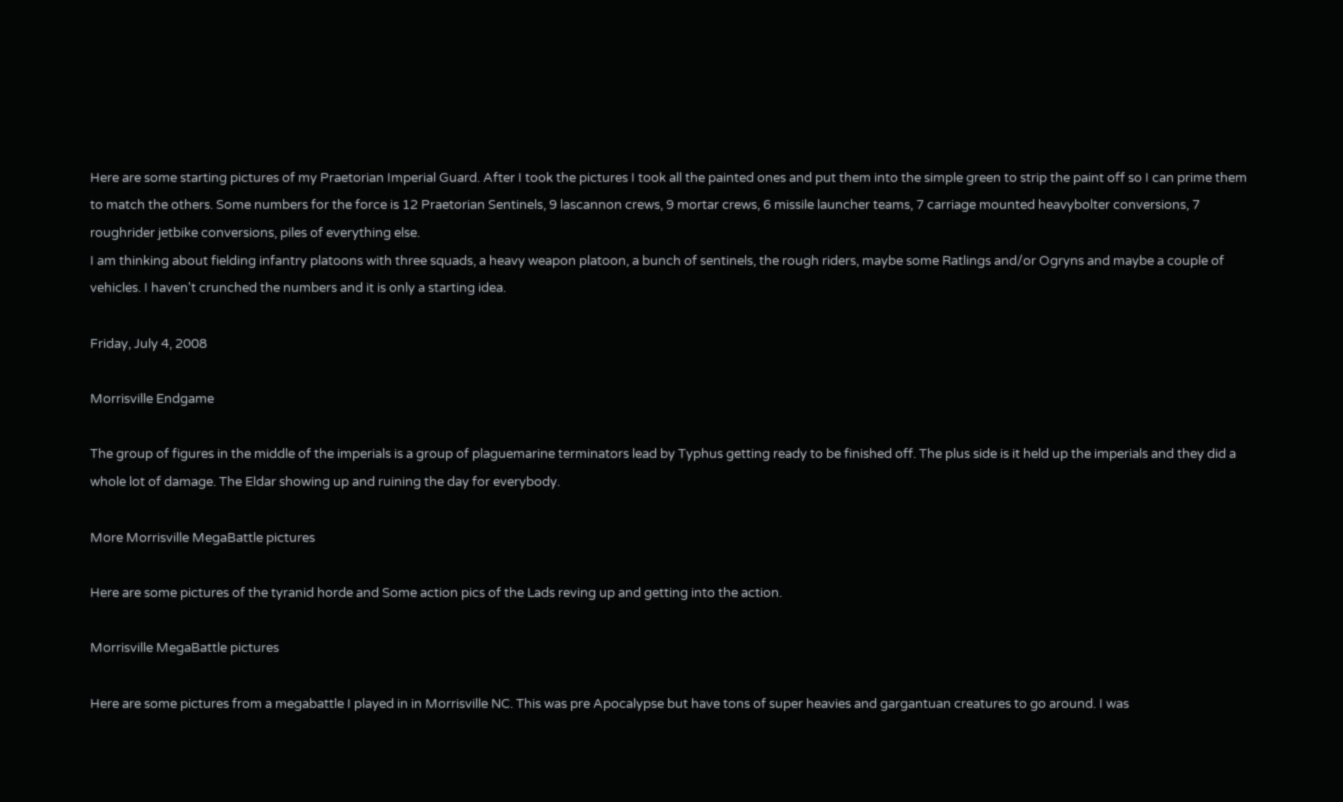Here are some starting pictures of my Praetorian Imperial Guard. After I took the pictures I took all the painted ones and put them into the simple green to strip the paint off so I can prime them to match the others. Some numbers for the force is 12 Praetorian Sentinels, 9 lascannon crews, 9 mortar crews, 6 missile launcher teams, 7 carriage mounted heavybolter conversions, 7 roughrider jetbike conversions, piles of everything else.
I am thinking about fielding infantry platoons with three squads, a heavy weapon platoon, a bunch of sentinels, the rough riders, maybe some Ratlings and/or Ogryns and maybe a couple of vehicles. I haven't crunched the numbers and it is only a starting idea.

Friday, July 4, 2008

Morrisville Endgame

The group of figures in the middle of the imperials is a group of plaguemarine terminators lead by Typhus getting ready to be finished off. The plus side is it held up the imperials and they did a whole lot of damage. The Eldar showing up and ruining the day for everybody.

More Morrisville MegaBattle pictures

Here are some pictures of the tyranid horde and Some action pics of the Lads reving up and getting into the action.

Morrisville MegaBattle pictures

Here are some pictures from a megabattle I played in in Morrisville NC. This was pre Apocalypse but have tons of super heavies and gargantuan creatures to go around. I was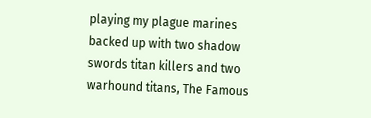playing my plague marines backed up with two shadow swords titan killers and two warhound titans, The Famous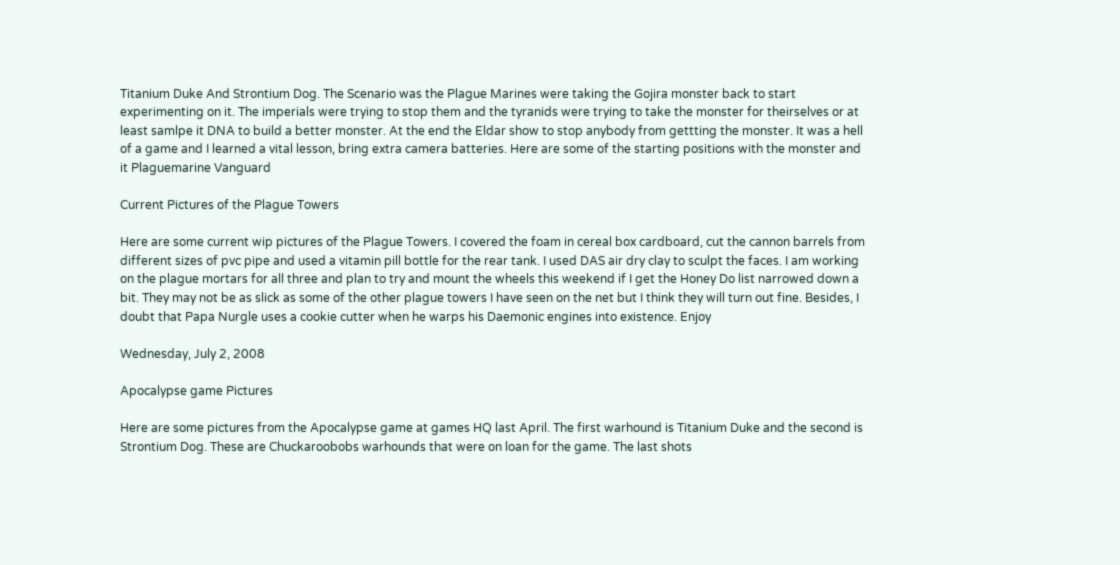Titanium Duke And Strontium Dog. The Scenario was the Plague Marines were taking the Gojira monster back to start experimenting on it. The imperials were trying to stop them and the tyranids were trying to take the monster for theirselves or at least samlpe it DNA to build a better monster. At the end the Eldar show to stop anybody from gettting the monster. It was a hell of a game and I learned a vital lesson, bring extra camera batteries. Here are some of the starting positions with the monster and it Plaguemarine Vanguard

Current Pictures of the Plague Towers

Here are some current wip pictures of the Plague Towers. I covered the foam in cereal box cardboard, cut the cannon barrels from different sizes of pvc pipe and used a vitamin pill bottle for the rear tank. I used DAS air dry clay to sculpt the faces. I am working on the plague mortars for all three and plan to try and mount the wheels this weekend if I get the Honey Do list narrowed down a bit. They may not be as slick as some of the other plague towers I have seen on the net but I think they will turn out fine. Besides, I doubt that Papa Nurgle uses a cookie cutter when he warps his Daemonic engines into existence. Enjoy

Wednesday, July 2, 2008

Apocalypse game Pictures

Here are some pictures from the Apocalypse game at games HQ last April. The first warhound is Titanium Duke and the second is Strontium Dog. These are Chuckaroobobs warhounds that were on loan for the game. The last shots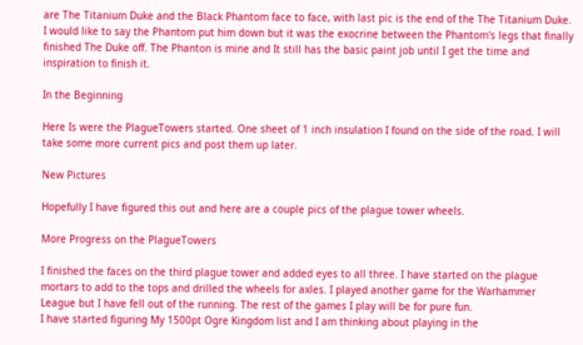are The Titanium Duke and the Black Phantom face to face, with last pic is the end of the The Titanium Duke. I would like to say the Phantom put him down but it was the exocrine between the Phantom's legs that finally finished The Duke off. The Phanton is mine and It still has the basic paint job until I get the time and inspiration to finish it.

In the Beginning

Here Is were the PlagueTowers started. One sheet of 1 inch insulation I found on the side of the road. I will take some more current pics and post them up later.

New Pictures

Hopefully I have figured this out and here are a couple pics of the plague tower wheels.

More Progress on the PlagueTowers

I finished the faces on the third plague tower and added eyes to all three. I have started on the plague mortars to add to the tops and drilled the wheels for axles. I played another game for the Warhammer League but I have fell out of the running. The rest of the games I play will be for pure fun.
I have started figuring My 1500pt Ogre Kingdom list and I am thinking about playing in the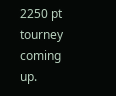2250 pt tourney coming up.